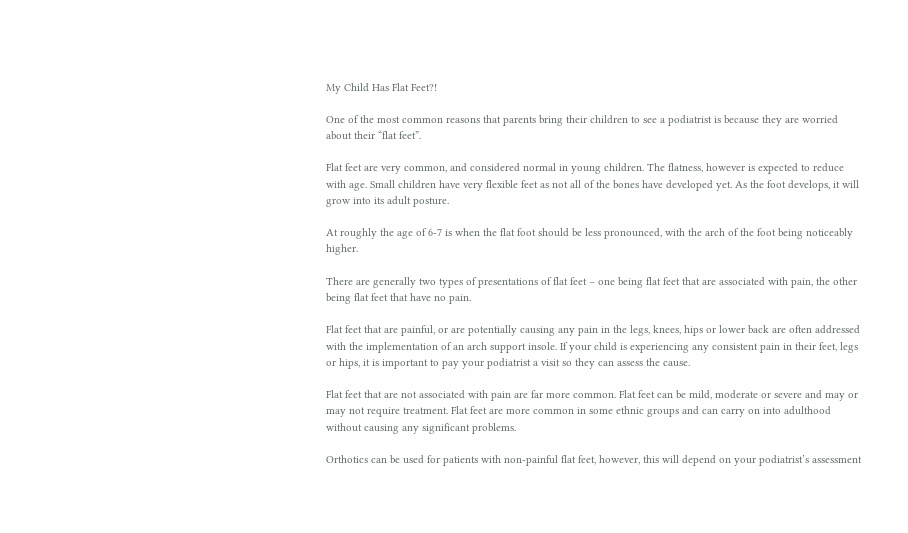My Child Has Flat Feet?!

One of the most common reasons that parents bring their children to see a podiatrist is because they are worried about their “flat feet”.

Flat feet are very common, and considered normal in young children. The flatness, however is expected to reduce with age. Small children have very flexible feet as not all of the bones have developed yet. As the foot develops, it will grow into its adult posture.

At roughly the age of 6-7 is when the flat foot should be less pronounced, with the arch of the foot being noticeably higher.

There are generally two types of presentations of flat feet – one being flat feet that are associated with pain, the other being flat feet that have no pain.

Flat feet that are painful, or are potentially causing any pain in the legs, knees, hips or lower back are often addressed with the implementation of an arch support insole. If your child is experiencing any consistent pain in their feet, legs or hips, it is important to pay your podiatrist a visit so they can assess the cause.

Flat feet that are not associated with pain are far more common. Flat feet can be mild, moderate or severe and may or may not require treatment. Flat feet are more common in some ethnic groups and can carry on into adulthood without causing any significant problems.

Orthotics can be used for patients with non-painful flat feet, however, this will depend on your podiatrist’s assessment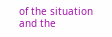of the situation and the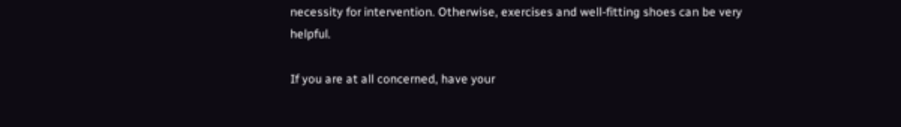necessity for intervention. Otherwise, exercises and well-fitting shoes can be very helpful.

If you are at all concerned, have your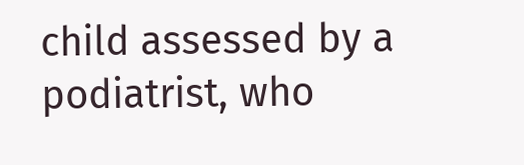child assessed by a podiatrist, who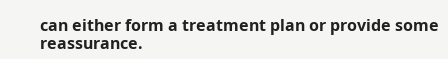can either form a treatment plan or provide some reassurance.